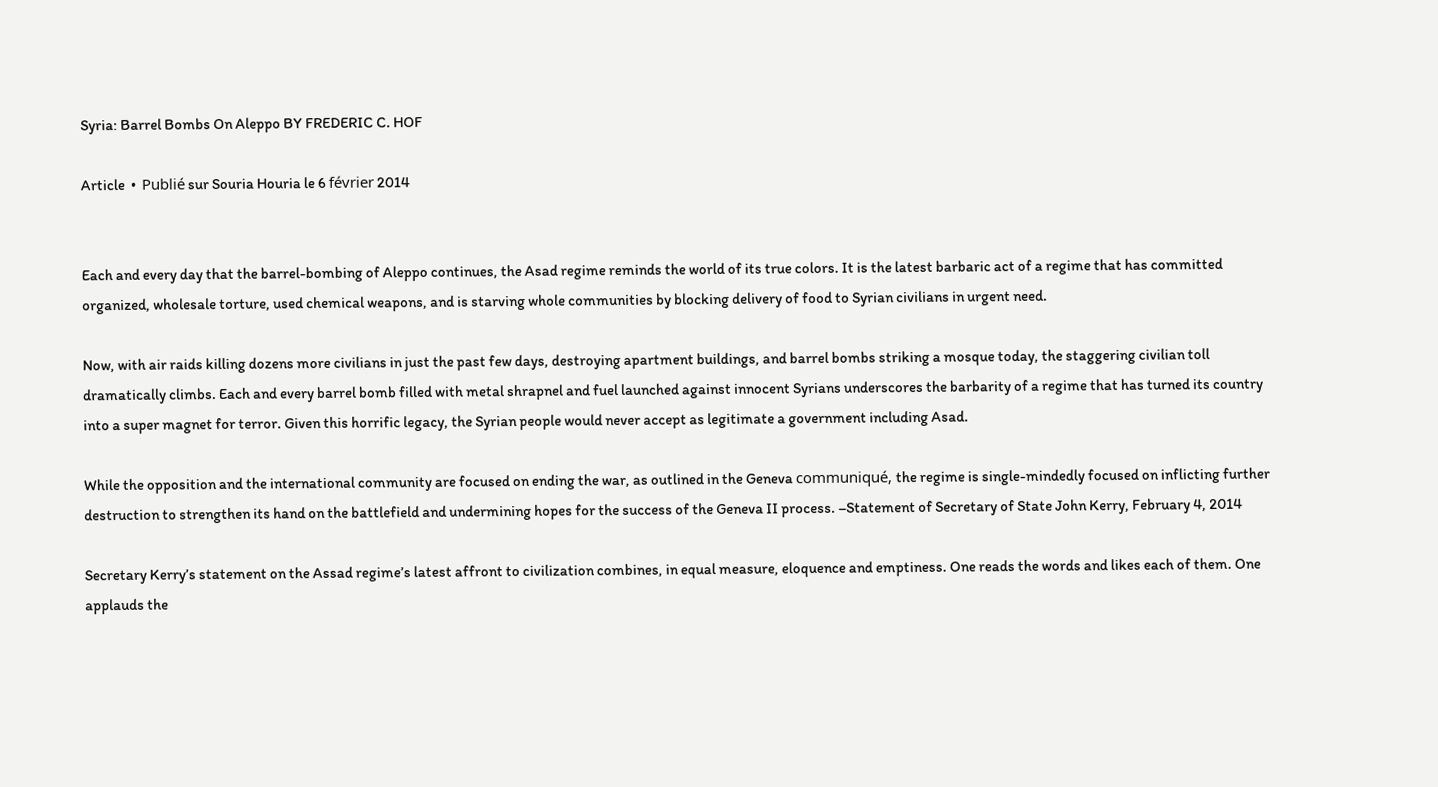Syria: Barrel Bombs On Aleppo BY FREDERIC C. HOF

Article  •  Publié sur Souria Houria le 6 février 2014


Each and every day that the barrel-bombing of Aleppo continues, the Asad regime reminds the world of its true colors. It is the latest barbaric act of a regime that has committed organized, wholesale torture, used chemical weapons, and is starving whole communities by blocking delivery of food to Syrian civilians in urgent need.

Now, with air raids killing dozens more civilians in just the past few days, destroying apartment buildings, and barrel bombs striking a mosque today, the staggering civilian toll dramatically climbs. Each and every barrel bomb filled with metal shrapnel and fuel launched against innocent Syrians underscores the barbarity of a regime that has turned its country into a super magnet for terror. Given this horrific legacy, the Syrian people would never accept as legitimate a government including Asad.

While the opposition and the international community are focused on ending the war, as outlined in the Geneva communiqué, the regime is single-mindedly focused on inflicting further destruction to strengthen its hand on the battlefield and undermining hopes for the success of the Geneva II process. –Statement of Secretary of State John Kerry, February 4, 2014

Secretary Kerry’s statement on the Assad regime’s latest affront to civilization combines, in equal measure, eloquence and emptiness. One reads the words and likes each of them. One applauds the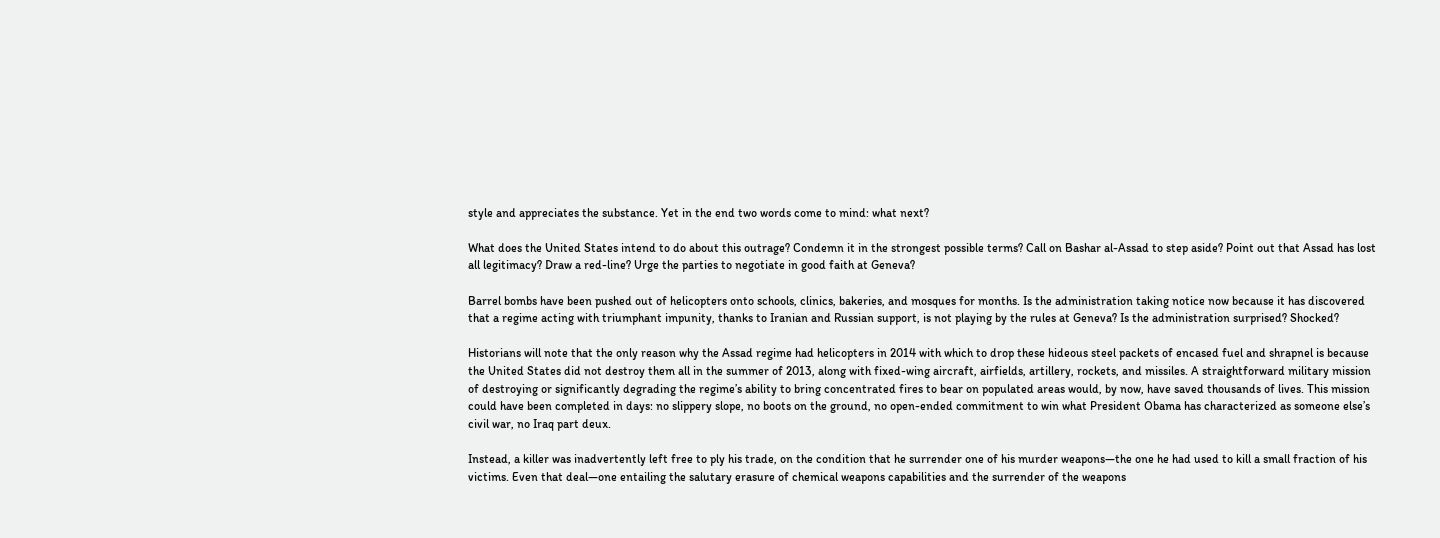style and appreciates the substance. Yet in the end two words come to mind: what next?

What does the United States intend to do about this outrage? Condemn it in the strongest possible terms? Call on Bashar al-Assad to step aside? Point out that Assad has lost all legitimacy? Draw a red-line? Urge the parties to negotiate in good faith at Geneva?

Barrel bombs have been pushed out of helicopters onto schools, clinics, bakeries, and mosques for months. Is the administration taking notice now because it has discovered that a regime acting with triumphant impunity, thanks to Iranian and Russian support, is not playing by the rules at Geneva? Is the administration surprised? Shocked?

Historians will note that the only reason why the Assad regime had helicopters in 2014 with which to drop these hideous steel packets of encased fuel and shrapnel is because the United States did not destroy them all in the summer of 2013, along with fixed-wing aircraft, airfields, artillery, rockets, and missiles. A straightforward military mission of destroying or significantly degrading the regime’s ability to bring concentrated fires to bear on populated areas would, by now, have saved thousands of lives. This mission could have been completed in days: no slippery slope, no boots on the ground, no open-ended commitment to win what President Obama has characterized as someone else’s civil war, no Iraq part deux.

Instead, a killer was inadvertently left free to ply his trade, on the condition that he surrender one of his murder weapons—the one he had used to kill a small fraction of his victims. Even that deal—one entailing the salutary erasure of chemical weapons capabilities and the surrender of the weapons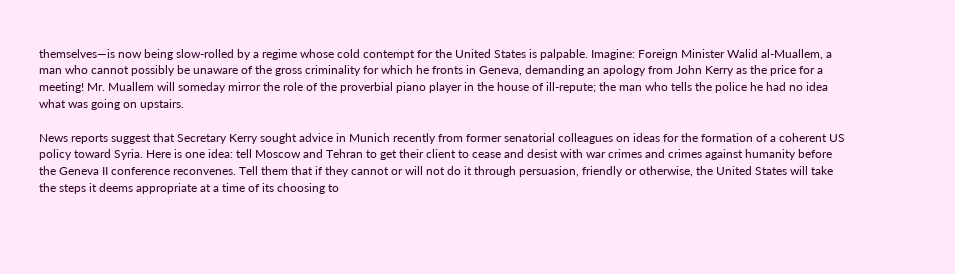themselves—is now being slow-rolled by a regime whose cold contempt for the United States is palpable. Imagine: Foreign Minister Walid al-Muallem, a man who cannot possibly be unaware of the gross criminality for which he fronts in Geneva, demanding an apology from John Kerry as the price for a meeting! Mr. Muallem will someday mirror the role of the proverbial piano player in the house of ill-repute; the man who tells the police he had no idea what was going on upstairs.

News reports suggest that Secretary Kerry sought advice in Munich recently from former senatorial colleagues on ideas for the formation of a coherent US policy toward Syria. Here is one idea: tell Moscow and Tehran to get their client to cease and desist with war crimes and crimes against humanity before the Geneva II conference reconvenes. Tell them that if they cannot or will not do it through persuasion, friendly or otherwise, the United States will take the steps it deems appropriate at a time of its choosing to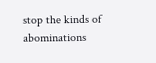stop the kinds of abominations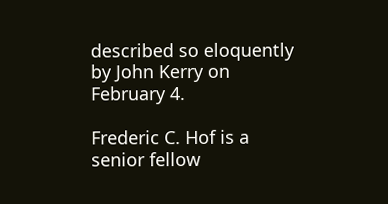described so eloquently by John Kerry on February 4.

Frederic C. Hof is a senior fellow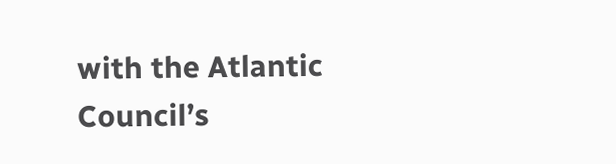with the Atlantic Council’s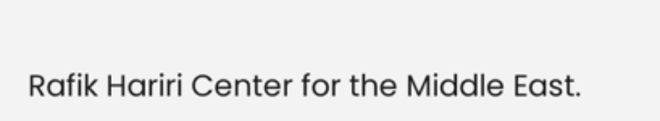Rafik Hariri Center for the Middle East.